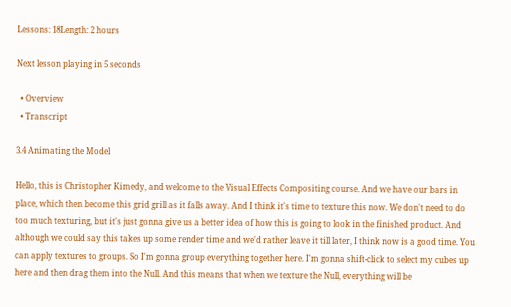Lessons: 18Length: 2 hours

Next lesson playing in 5 seconds

  • Overview
  • Transcript

3.4 Animating the Model

Hello, this is Christopher Kimedy, and welcome to the Visual Effects Compositing course. And we have our bars in place, which then become this grid grill as it falls away. And I think it's time to texture this now. We don't need to do too much texturing, but it's just gonna give us a better idea of how this is going to look in the finished product. And although we could say this takes up some render time and we'd rather leave it till later, I think now is a good time. You can apply textures to groups. So I'm gonna group everything together here. I'm gonna shift-click to select my cubes up here and then drag them into the Null. And this means that when we texture the Null, everything will be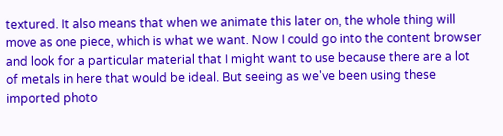textured. It also means that when we animate this later on, the whole thing will move as one piece, which is what we want. Now I could go into the content browser and look for a particular material that I might want to use because there are a lot of metals in here that would be ideal. But seeing as we've been using these imported photo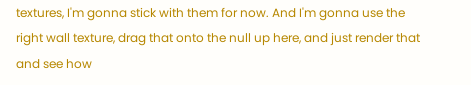textures, I'm gonna stick with them for now. And I'm gonna use the right wall texture, drag that onto the null up here, and just render that and see how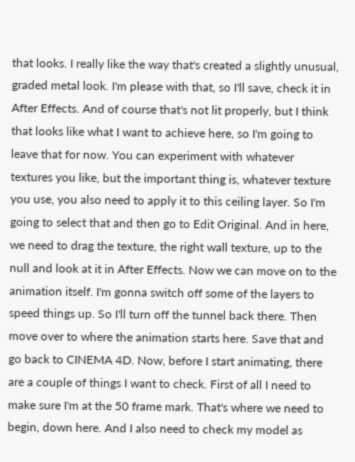that looks. I really like the way that's created a slightly unusual, graded metal look. I'm please with that, so I'll save, check it in After Effects. And of course that's not lit properly, but I think that looks like what I want to achieve here, so I'm going to leave that for now. You can experiment with whatever textures you like, but the important thing is, whatever texture you use, you also need to apply it to this ceiling layer. So I'm going to select that and then go to Edit Original. And in here, we need to drag the texture, the right wall texture, up to the null and look at it in After Effects. Now we can move on to the animation itself. I'm gonna switch off some of the layers to speed things up. So I'll turn off the tunnel back there. Then move over to where the animation starts here. Save that and go back to CINEMA 4D. Now, before I start animating, there are a couple of things I want to check. First of all I need to make sure I'm at the 50 frame mark. That's where we need to begin, down here. And I also need to check my model as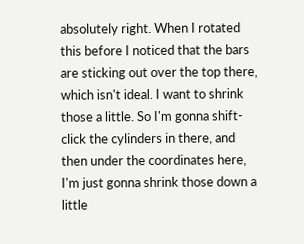absolutely right. When I rotated this before I noticed that the bars are sticking out over the top there, which isn't ideal. I want to shrink those a little. So I'm gonna shift-click the cylinders in there, and then under the coordinates here, I'm just gonna shrink those down a little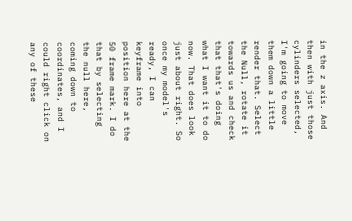in the z axis. And then with just those cylinders selected, I'm going to move them down a little render that. Select the Null, rotate it towards us and check that that's doing what I want it to do now. That does look just about right. So once my model's ready, I can keyframe into position here at the 50 frame mark. I do that by selecting the null here, coming down to coordinates, and I could right click on any of these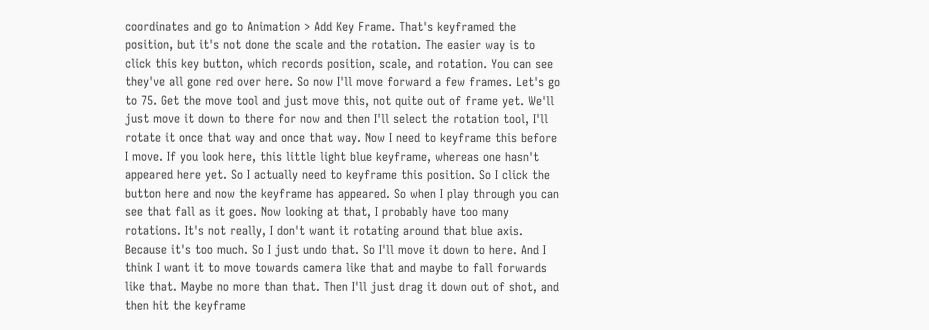coordinates and go to Animation > Add Key Frame. That's keyframed the position, but it's not done the scale and the rotation. The easier way is to click this key button, which records position, scale, and rotation. You can see they've all gone red over here. So now I'll move forward a few frames. Let's go to 75. Get the move tool and just move this, not quite out of frame yet. We'll just move it down to there for now and then I'll select the rotation tool, I'll rotate it once that way and once that way. Now I need to keyframe this before I move. If you look here, this little light blue keyframe, whereas one hasn't appeared here yet. So I actually need to keyframe this position. So I click the button here and now the keyframe has appeared. So when I play through you can see that fall as it goes. Now looking at that, I probably have too many rotations. It's not really, I don't want it rotating around that blue axis. Because it's too much. So I just undo that. So I'll move it down to here. And I think I want it to move towards camera like that and maybe to fall forwards like that. Maybe no more than that. Then I'll just drag it down out of shot, and then hit the keyframe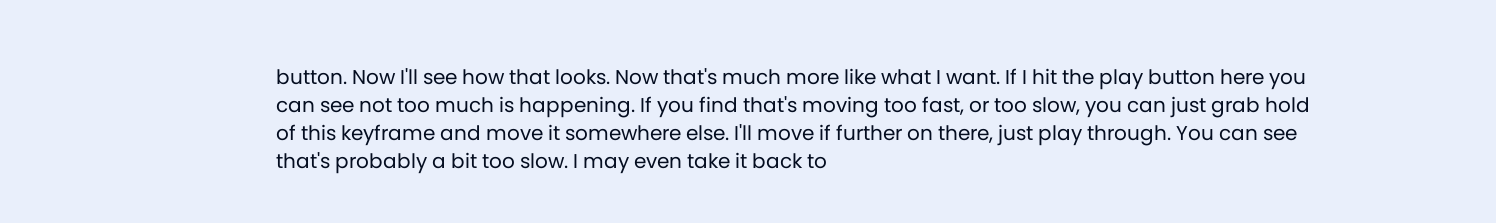button. Now I'll see how that looks. Now that's much more like what I want. If I hit the play button here you can see not too much is happening. If you find that's moving too fast, or too slow, you can just grab hold of this keyframe and move it somewhere else. I'll move if further on there, just play through. You can see that's probably a bit too slow. I may even take it back to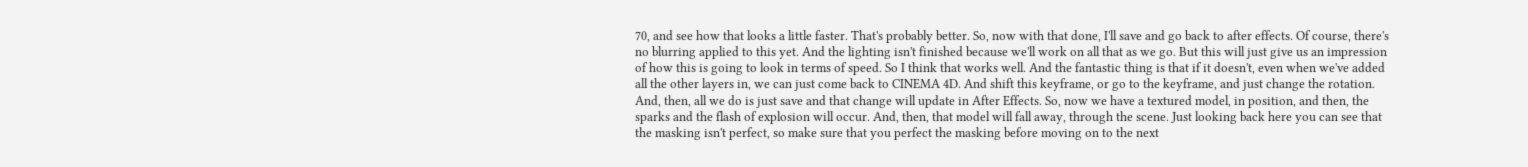70, and see how that looks a little faster. That's probably better. So, now with that done, I'll save and go back to after effects. Of course, there's no blurring applied to this yet. And the lighting isn't finished because we'll work on all that as we go. But this will just give us an impression of how this is going to look in terms of speed. So I think that works well. And the fantastic thing is that if it doesn't, even when we've added all the other layers in, we can just come back to CINEMA 4D. And shift this keyframe, or go to the keyframe, and just change the rotation. And, then, all we do is just save and that change will update in After Effects. So, now we have a textured model, in position, and then, the sparks and the flash of explosion will occur. And, then, that model will fall away, through the scene. Just looking back here you can see that the masking isn't perfect, so make sure that you perfect the masking before moving on to the next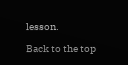lesson.

Back to the top